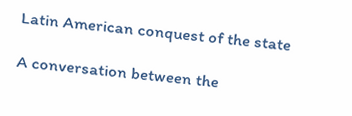Latin American conquest of the state

A conversation between the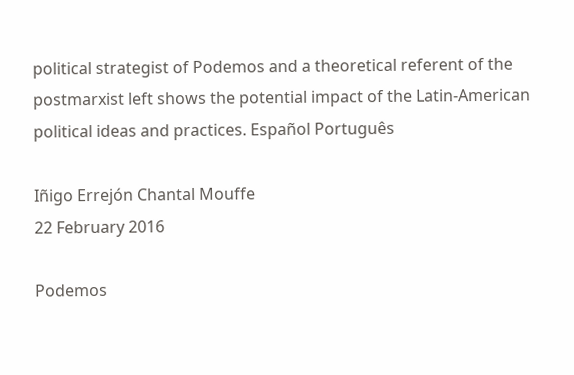political strategist of Podemos and a theoretical referent of the postmarxist left shows the potential impact of the Latin-American political ideas and practices. Español Português

Iñigo Errejón Chantal Mouffe
22 February 2016

Podemos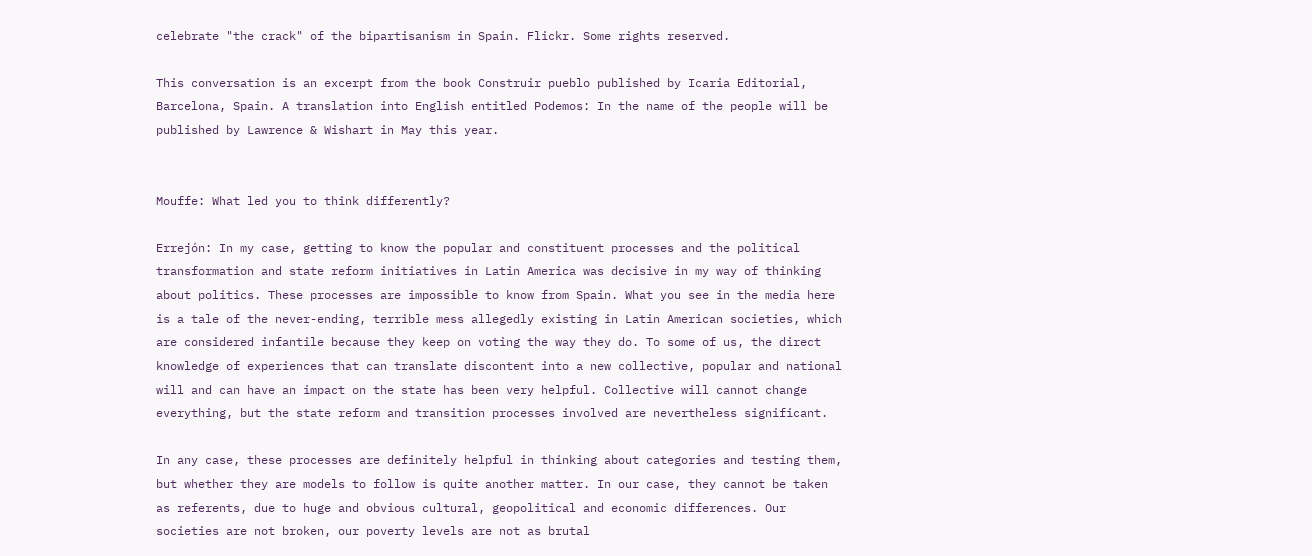celebrate "the crack" of the bipartisanism in Spain. Flickr. Some rights reserved.

This conversation is an excerpt from the book Construir pueblo published by Icaria Editorial, Barcelona, Spain. A translation into English entitled Podemos: In the name of the people will be published by Lawrence & Wishart in May this year.


Mouffe: What led you to think differently?

Errejón: In my case, getting to know the popular and constituent processes and the political transformation and state reform initiatives in Latin America was decisive in my way of thinking about politics. These processes are impossible to know from Spain. What you see in the media here is a tale of the never-ending, terrible mess allegedly existing in Latin American societies, which are considered infantile because they keep on voting the way they do. To some of us, the direct knowledge of experiences that can translate discontent into a new collective, popular and national will and can have an impact on the state has been very helpful. Collective will cannot change everything, but the state reform and transition processes involved are nevertheless significant.

In any case, these processes are definitely helpful in thinking about categories and testing them, but whether they are models to follow is quite another matter. In our case, they cannot be taken as referents, due to huge and obvious cultural, geopolitical and economic differences. Our societies are not broken, our poverty levels are not as brutal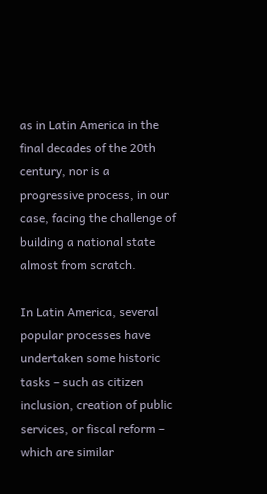as in Latin America in the final decades of the 20th century, nor is a progressive process, in our case, facing the challenge of building a national state almost from scratch.

In Latin America, several popular processes have undertaken some historic tasks – such as citizen inclusion, creation of public services, or fiscal reform – which are similar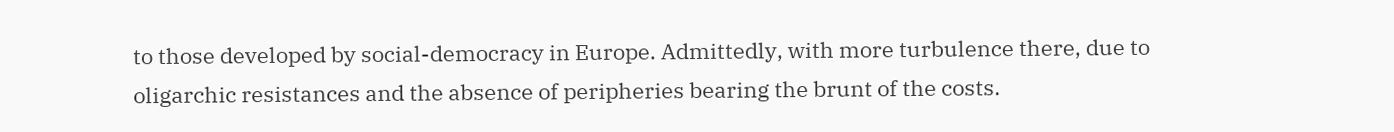to those developed by social-democracy in Europe. Admittedly, with more turbulence there, due to oligarchic resistances and the absence of peripheries bearing the brunt of the costs.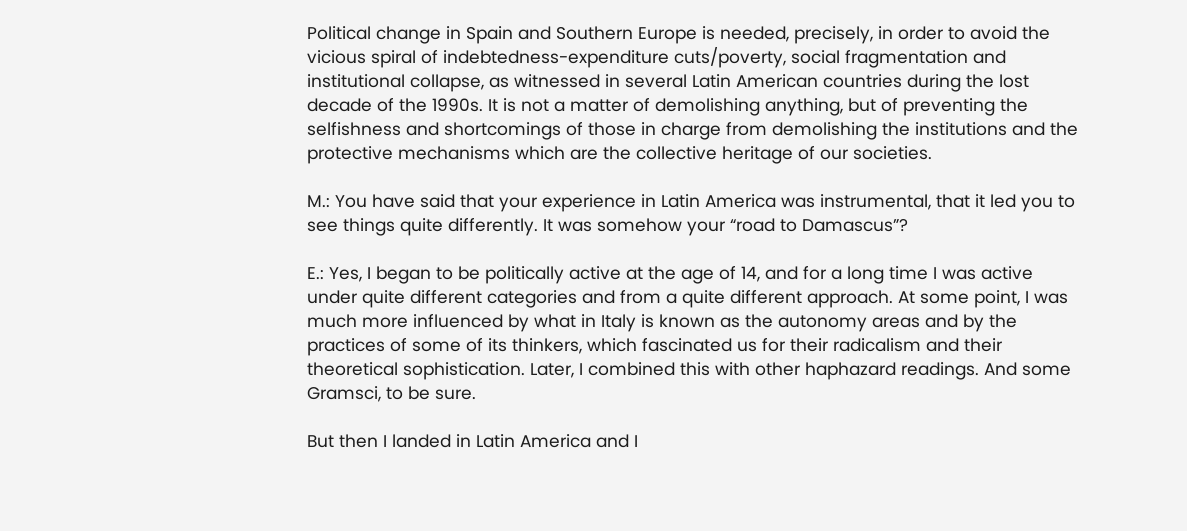Political change in Spain and Southern Europe is needed, precisely, in order to avoid the vicious spiral of indebtedness-expenditure cuts/poverty, social fragmentation and institutional collapse, as witnessed in several Latin American countries during the lost decade of the 1990s. It is not a matter of demolishing anything, but of preventing the selfishness and shortcomings of those in charge from demolishing the institutions and the protective mechanisms which are the collective heritage of our societies.

M.: You have said that your experience in Latin America was instrumental, that it led you to see things quite differently. It was somehow your “road to Damascus”?

E.: Yes, I began to be politically active at the age of 14, and for a long time I was active under quite different categories and from a quite different approach. At some point, I was much more influenced by what in Italy is known as the autonomy areas and by the practices of some of its thinkers, which fascinated us for their radicalism and their theoretical sophistication. Later, I combined this with other haphazard readings. And some Gramsci, to be sure.

But then I landed in Latin America and I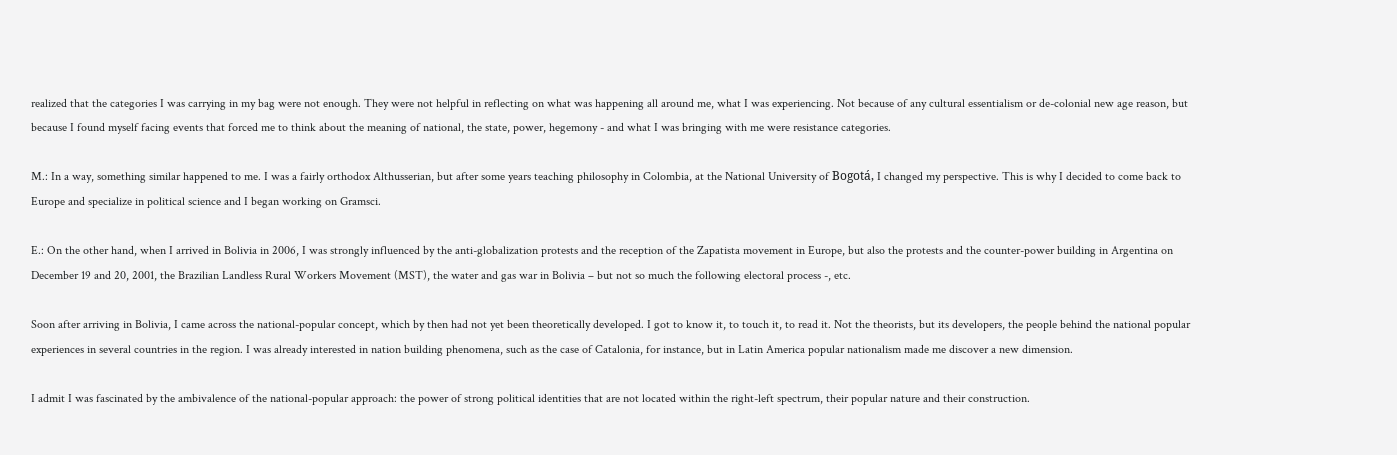realized that the categories I was carrying in my bag were not enough. They were not helpful in reflecting on what was happening all around me, what I was experiencing. Not because of any cultural essentialism or de-colonial new age reason, but because I found myself facing events that forced me to think about the meaning of national, the state, power, hegemony - and what I was bringing with me were resistance categories.

M.: In a way, something similar happened to me. I was a fairly orthodox Althusserian, but after some years teaching philosophy in Colombia, at the National University of Bogotá, I changed my perspective. This is why I decided to come back to Europe and specialize in political science and I began working on Gramsci.

E.: On the other hand, when I arrived in Bolivia in 2006, I was strongly influenced by the anti-globalization protests and the reception of the Zapatista movement in Europe, but also the protests and the counter-power building in Argentina on December 19 and 20, 2001, the Brazilian Landless Rural Workers Movement (MST), the water and gas war in Bolivia – but not so much the following electoral process -, etc.

Soon after arriving in Bolivia, I came across the national-popular concept, which by then had not yet been theoretically developed. I got to know it, to touch it, to read it. Not the theorists, but its developers, the people behind the national popular experiences in several countries in the region. I was already interested in nation building phenomena, such as the case of Catalonia, for instance, but in Latin America popular nationalism made me discover a new dimension.

I admit I was fascinated by the ambivalence of the national-popular approach: the power of strong political identities that are not located within the right-left spectrum, their popular nature and their construction.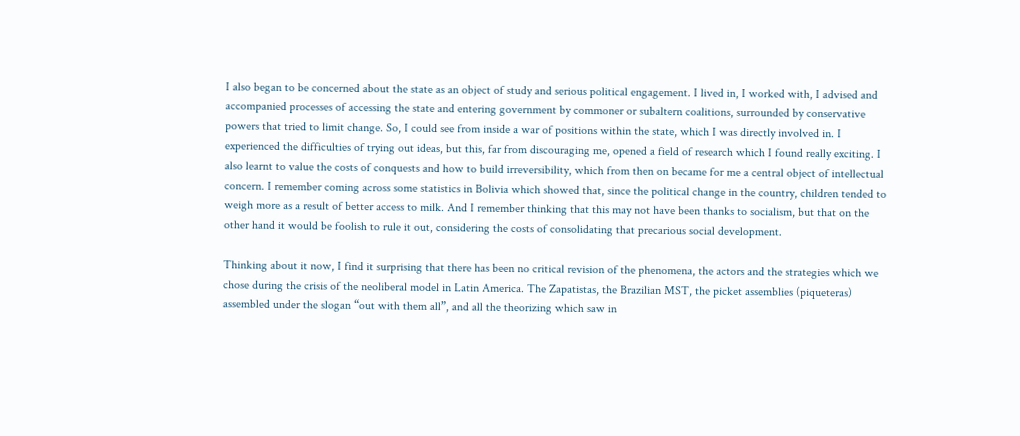I also began to be concerned about the state as an object of study and serious political engagement. I lived in, I worked with, I advised and accompanied processes of accessing the state and entering government by commoner or subaltern coalitions, surrounded by conservative powers that tried to limit change. So, I could see from inside a war of positions within the state, which I was directly involved in. I experienced the difficulties of trying out ideas, but this, far from discouraging me, opened a field of research which I found really exciting. I also learnt to value the costs of conquests and how to build irreversibility, which from then on became for me a central object of intellectual concern. I remember coming across some statistics in Bolivia which showed that, since the political change in the country, children tended to weigh more as a result of better access to milk. And I remember thinking that this may not have been thanks to socialism, but that on the other hand it would be foolish to rule it out, considering the costs of consolidating that precarious social development.

Thinking about it now, I find it surprising that there has been no critical revision of the phenomena, the actors and the strategies which we chose during the crisis of the neoliberal model in Latin America. The Zapatistas, the Brazilian MST, the picket assemblies (piqueteras) assembled under the slogan “out with them all”, and all the theorizing which saw in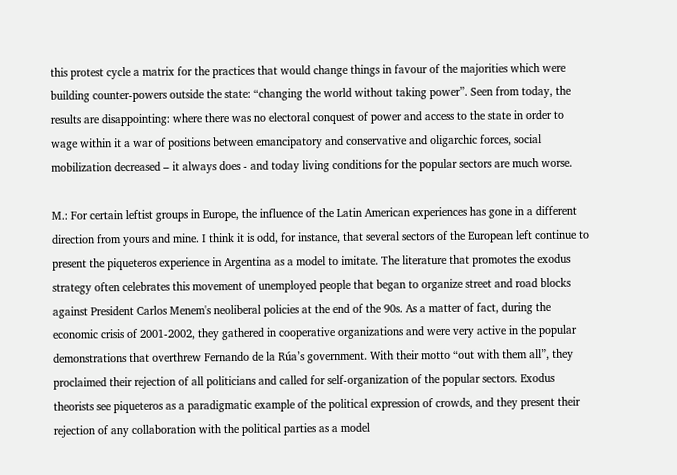this protest cycle a matrix for the practices that would change things in favour of the majorities which were building counter-powers outside the state: “changing the world without taking power”. Seen from today, the results are disappointing: where there was no electoral conquest of power and access to the state in order to wage within it a war of positions between emancipatory and conservative and oligarchic forces, social mobilization decreased – it always does - and today living conditions for the popular sectors are much worse.

M.: For certain leftist groups in Europe, the influence of the Latin American experiences has gone in a different direction from yours and mine. I think it is odd, for instance, that several sectors of the European left continue to present the piqueteros experience in Argentina as a model to imitate. The literature that promotes the exodus strategy often celebrates this movement of unemployed people that began to organize street and road blocks against President Carlos Menem's neoliberal policies at the end of the 90s. As a matter of fact, during the economic crisis of 2001-2002, they gathered in cooperative organizations and were very active in the popular demonstrations that overthrew Fernando de la Rúa’s government. With their motto “out with them all”, they proclaimed their rejection of all politicians and called for self-organization of the popular sectors. Exodus theorists see piqueteros as a paradigmatic example of the political expression of crowds, and they present their rejection of any collaboration with the political parties as a model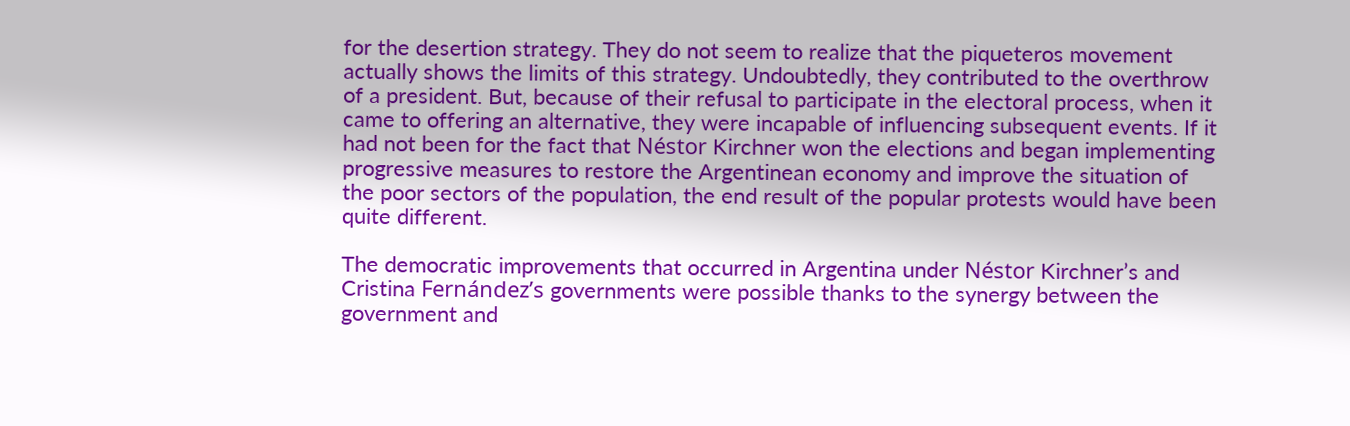for the desertion strategy. They do not seem to realize that the piqueteros movement actually shows the limits of this strategy. Undoubtedly, they contributed to the overthrow of a president. But, because of their refusal to participate in the electoral process, when it came to offering an alternative, they were incapable of influencing subsequent events. If it had not been for the fact that Néstor Kirchner won the elections and began implementing progressive measures to restore the Argentinean economy and improve the situation of the poor sectors of the population, the end result of the popular protests would have been quite different.

The democratic improvements that occurred in Argentina under Néstor Kirchner’s and Cristina Fernández’s governments were possible thanks to the synergy between the government and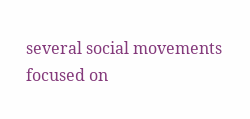several social movements focused on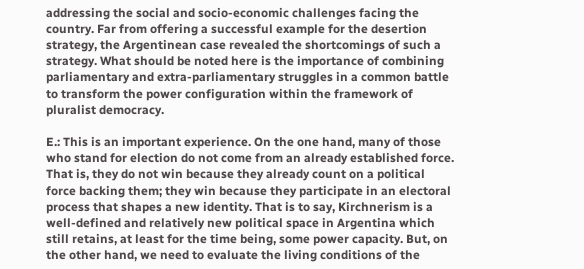addressing the social and socio-economic challenges facing the country. Far from offering a successful example for the desertion strategy, the Argentinean case revealed the shortcomings of such a strategy. What should be noted here is the importance of combining parliamentary and extra-parliamentary struggles in a common battle to transform the power configuration within the framework of pluralist democracy.

E.: This is an important experience. On the one hand, many of those who stand for election do not come from an already established force. That is, they do not win because they already count on a political force backing them; they win because they participate in an electoral process that shapes a new identity. That is to say, Kirchnerism is a well-defined and relatively new political space in Argentina which still retains, at least for the time being, some power capacity. But, on the other hand, we need to evaluate the living conditions of the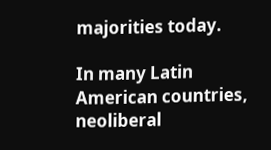majorities today.

In many Latin American countries, neoliberal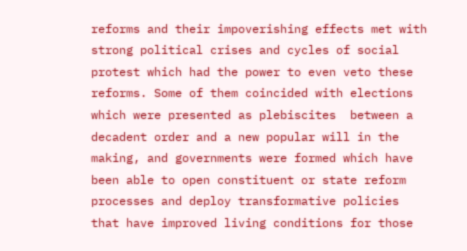reforms and their impoverishing effects met with strong political crises and cycles of social protest which had the power to even veto these reforms. Some of them coincided with elections which were presented as plebiscites  between a decadent order and a new popular will in the making, and governments were formed which have been able to open constituent or state reform processes and deploy transformative policies that have improved living conditions for those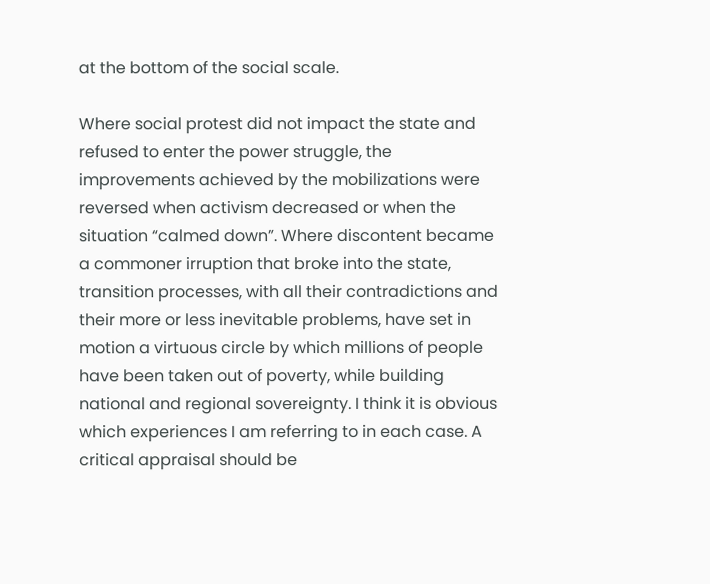at the bottom of the social scale.

Where social protest did not impact the state and refused to enter the power struggle, the improvements achieved by the mobilizations were reversed when activism decreased or when the situation “calmed down”. Where discontent became a commoner irruption that broke into the state, transition processes, with all their contradictions and their more or less inevitable problems, have set in motion a virtuous circle by which millions of people have been taken out of poverty, while building national and regional sovereignty. I think it is obvious which experiences I am referring to in each case. A critical appraisal should be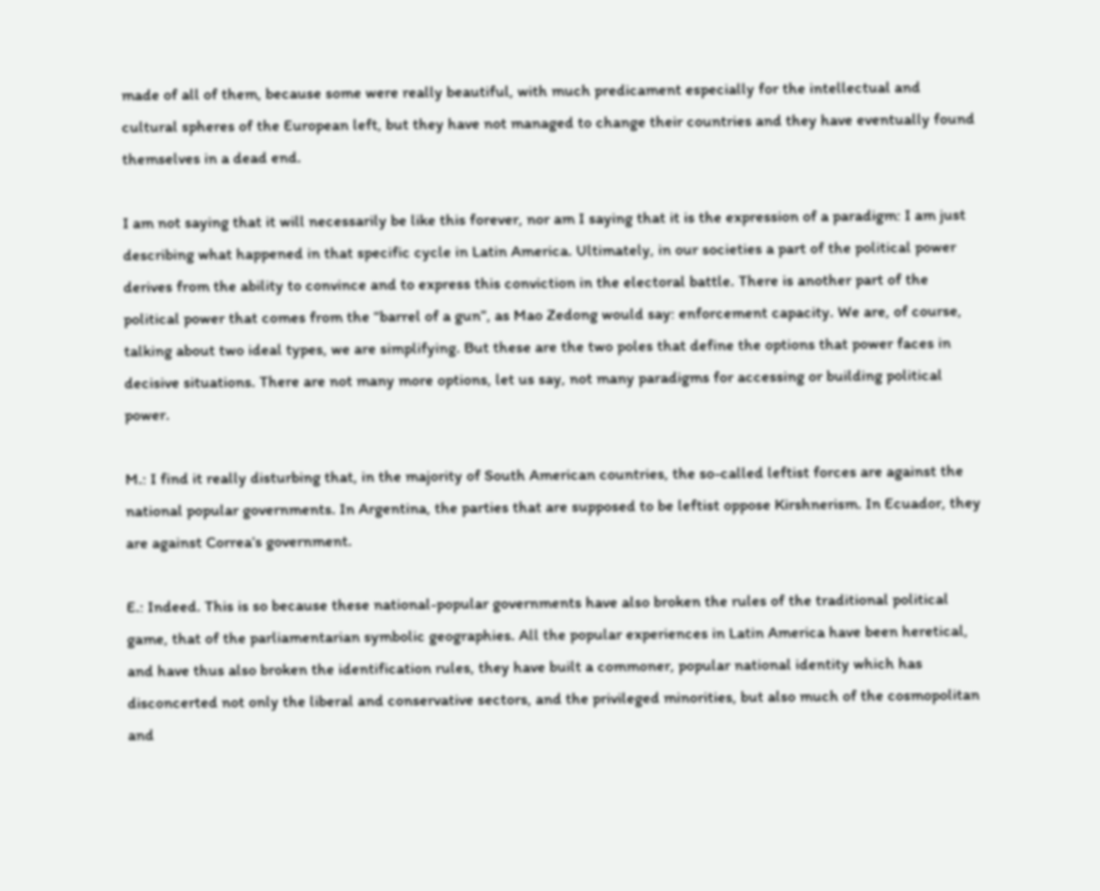made of all of them, because some were really beautiful, with much predicament especially for the intellectual and cultural spheres of the European left, but they have not managed to change their countries and they have eventually found themselves in a dead end.

I am not saying that it will necessarily be like this forever, nor am I saying that it is the expression of a paradigm: I am just describing what happened in that specific cycle in Latin America. Ultimately, in our societies a part of the political power derives from the ability to convince and to express this conviction in the electoral battle. There is another part of the political power that comes from the “barrel of a gun”, as Mao Zedong would say: enforcement capacity. We are, of course, talking about two ideal types, we are simplifying. But these are the two poles that define the options that power faces in decisive situations. There are not many more options, let us say, not many paradigms for accessing or building political power.

M.: I find it really disturbing that, in the majority of South American countries, the so-called leftist forces are against the national popular governments. In Argentina, the parties that are supposed to be leftist oppose Kirshnerism. In Ecuador, they are against Correa’s government.

E.: Indeed. This is so because these national-popular governments have also broken the rules of the traditional political game, that of the parliamentarian symbolic geographies. All the popular experiences in Latin America have been heretical, and have thus also broken the identification rules, they have built a commoner, popular national identity which has disconcerted not only the liberal and conservative sectors, and the privileged minorities, but also much of the cosmopolitan and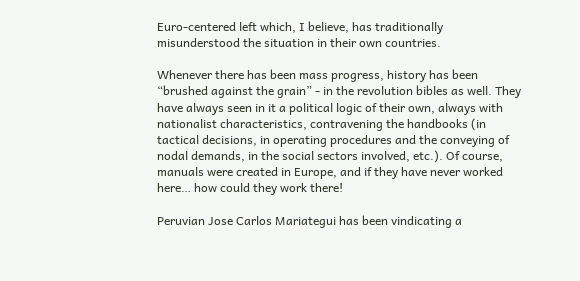Euro-centered left which, I believe, has traditionally misunderstood the situation in their own countries.

Whenever there has been mass progress, history has been “brushed against the grain” - in the revolution bibles as well. They have always seen in it a political logic of their own, always with nationalist characteristics, contravening the handbooks (in tactical decisions, in operating procedures and the conveying of nodal demands, in the social sectors involved, etc.). Of course, manuals were created in Europe, and if they have never worked here… how could they work there!

Peruvian Jose Carlos Mariategui has been vindicating a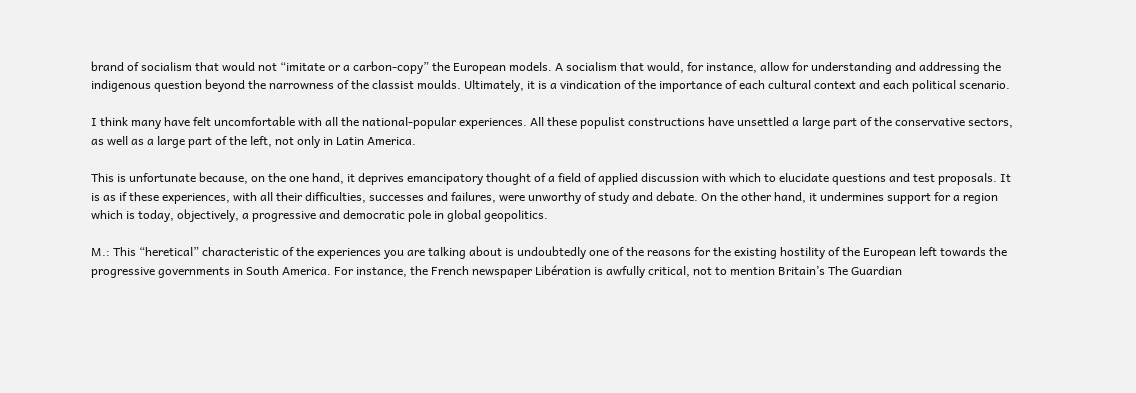brand of socialism that would not “imitate or a carbon-copy” the European models. A socialism that would, for instance, allow for understanding and addressing the indigenous question beyond the narrowness of the classist moulds. Ultimately, it is a vindication of the importance of each cultural context and each political scenario.

I think many have felt uncomfortable with all the national-popular experiences. All these populist constructions have unsettled a large part of the conservative sectors, as well as a large part of the left, not only in Latin America.

This is unfortunate because, on the one hand, it deprives emancipatory thought of a field of applied discussion with which to elucidate questions and test proposals. It is as if these experiences, with all their difficulties, successes and failures, were unworthy of study and debate. On the other hand, it undermines support for a region which is today, objectively, a progressive and democratic pole in global geopolitics.

M.: This “heretical” characteristic of the experiences you are talking about is undoubtedly one of the reasons for the existing hostility of the European left towards the progressive governments in South America. For instance, the French newspaper Libération is awfully critical, not to mention Britain’s The Guardian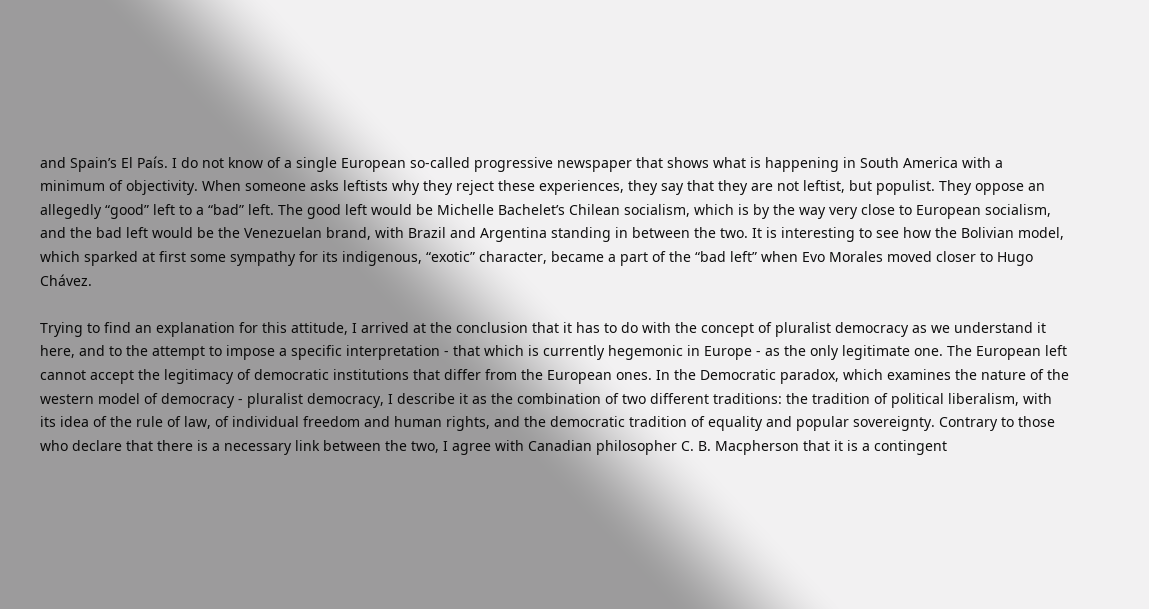and Spain’s El País. I do not know of a single European so-called progressive newspaper that shows what is happening in South America with a minimum of objectivity. When someone asks leftists why they reject these experiences, they say that they are not leftist, but populist. They oppose an allegedly “good” left to a “bad” left. The good left would be Michelle Bachelet’s Chilean socialism, which is by the way very close to European socialism, and the bad left would be the Venezuelan brand, with Brazil and Argentina standing in between the two. It is interesting to see how the Bolivian model, which sparked at first some sympathy for its indigenous, “exotic” character, became a part of the “bad left” when Evo Morales moved closer to Hugo Chávez.

Trying to find an explanation for this attitude, I arrived at the conclusion that it has to do with the concept of pluralist democracy as we understand it here, and to the attempt to impose a specific interpretation - that which is currently hegemonic in Europe - as the only legitimate one. The European left cannot accept the legitimacy of democratic institutions that differ from the European ones. In the Democratic paradox, which examines the nature of the western model of democracy - pluralist democracy, I describe it as the combination of two different traditions: the tradition of political liberalism, with its idea of the rule of law, of individual freedom and human rights, and the democratic tradition of equality and popular sovereignty. Contrary to those who declare that there is a necessary link between the two, I agree with Canadian philosopher C. B. Macpherson that it is a contingent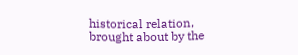historical relation, brought about by the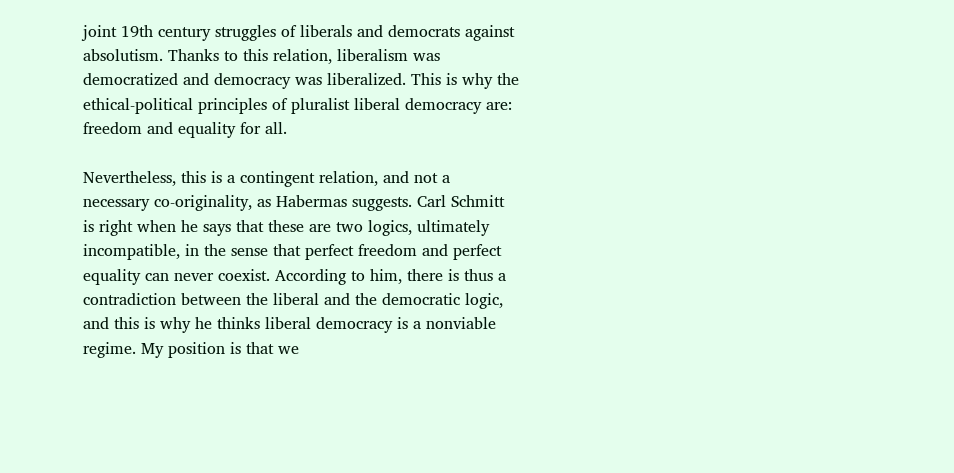joint 19th century struggles of liberals and democrats against absolutism. Thanks to this relation, liberalism was democratized and democracy was liberalized. This is why the ethical-political principles of pluralist liberal democracy are: freedom and equality for all.

Nevertheless, this is a contingent relation, and not a necessary co-originality, as Habermas suggests. Carl Schmitt is right when he says that these are two logics, ultimately incompatible, in the sense that perfect freedom and perfect equality can never coexist. According to him, there is thus a contradiction between the liberal and the democratic logic, and this is why he thinks liberal democracy is a nonviable regime. My position is that we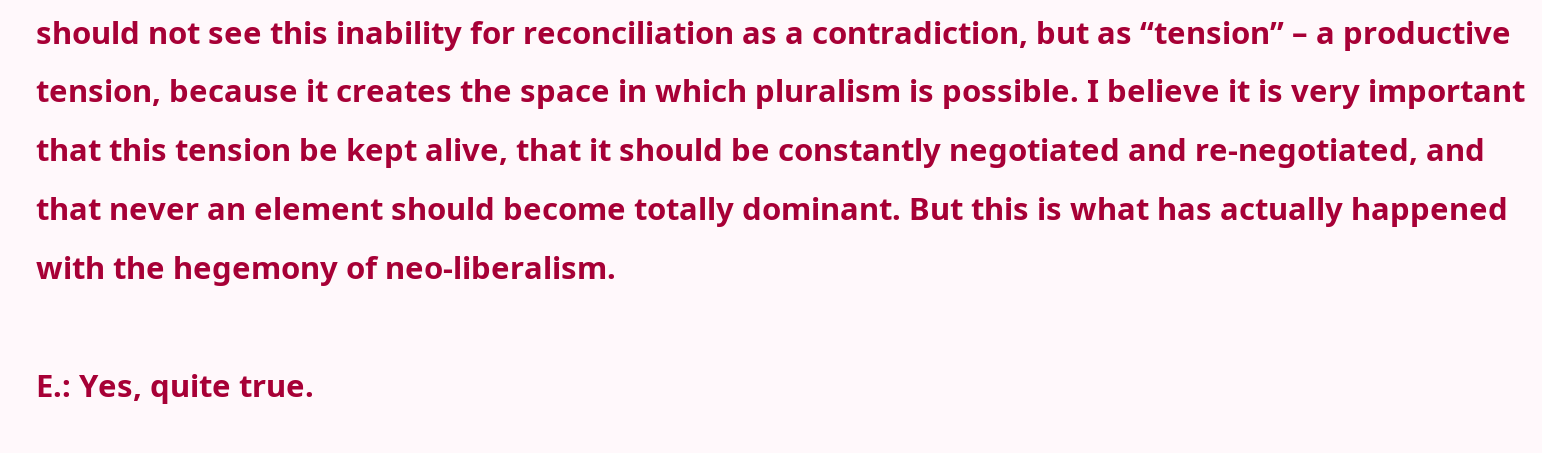should not see this inability for reconciliation as a contradiction, but as “tension” – a productive tension, because it creates the space in which pluralism is possible. I believe it is very important that this tension be kept alive, that it should be constantly negotiated and re-negotiated, and that never an element should become totally dominant. But this is what has actually happened with the hegemony of neo-liberalism.

E.: Yes, quite true.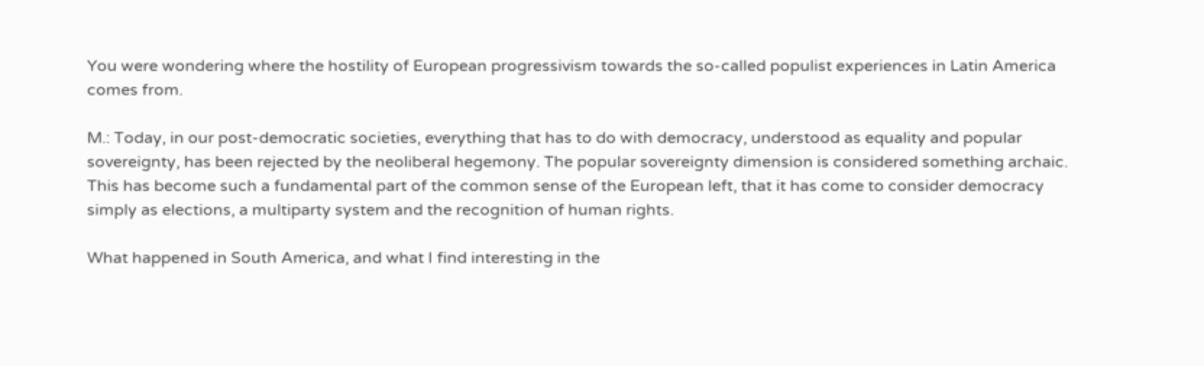You were wondering where the hostility of European progressivism towards the so-called populist experiences in Latin America comes from.

M.: Today, in our post-democratic societies, everything that has to do with democracy, understood as equality and popular sovereignty, has been rejected by the neoliberal hegemony. The popular sovereignty dimension is considered something archaic. This has become such a fundamental part of the common sense of the European left, that it has come to consider democracy simply as elections, a multiparty system and the recognition of human rights.

What happened in South America, and what I find interesting in the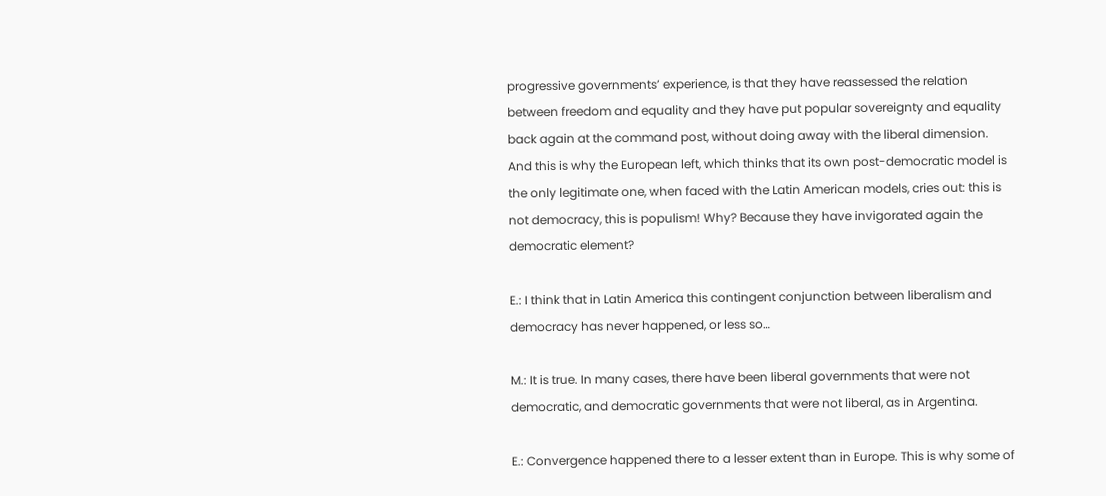progressive governments’ experience, is that they have reassessed the relation between freedom and equality and they have put popular sovereignty and equality back again at the command post, without doing away with the liberal dimension. And this is why the European left, which thinks that its own post-democratic model is the only legitimate one, when faced with the Latin American models, cries out: this is not democracy, this is populism! Why? Because they have invigorated again the democratic element?

E.: I think that in Latin America this contingent conjunction between liberalism and democracy has never happened, or less so…

M.: It is true. In many cases, there have been liberal governments that were not democratic, and democratic governments that were not liberal, as in Argentina.

E.: Convergence happened there to a lesser extent than in Europe. This is why some of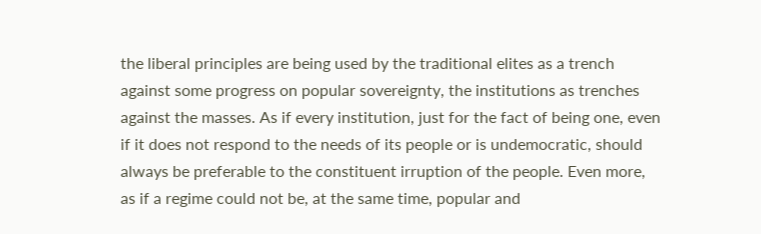the liberal principles are being used by the traditional elites as a trench against some progress on popular sovereignty, the institutions as trenches against the masses. As if every institution, just for the fact of being one, even if it does not respond to the needs of its people or is undemocratic, should always be preferable to the constituent irruption of the people. Even more, as if a regime could not be, at the same time, popular and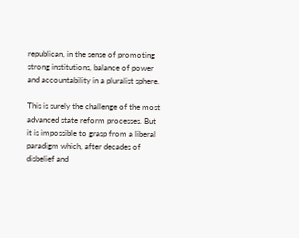republican, in the sense of promoting strong institutions, balance of power and accountability in a pluralist sphere.

This is surely the challenge of the most advanced state reform processes. But it is impossible to grasp from a liberal paradigm which, after decades of disbelief and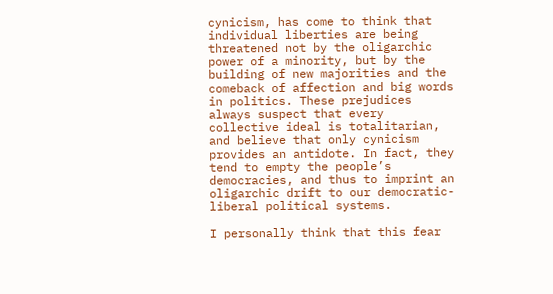cynicism, has come to think that individual liberties are being threatened not by the oligarchic power of a minority, but by the building of new majorities and the comeback of affection and big words in politics. These prejudices always suspect that every collective ideal is totalitarian, and believe that only cynicism provides an antidote. In fact, they tend to empty the people’s democracies, and thus to imprint an oligarchic drift to our democratic-liberal political systems.

I personally think that this fear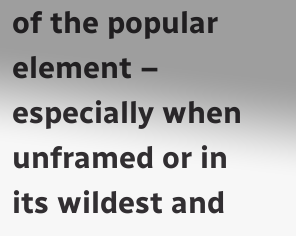of the popular element – especially when unframed or in its wildest and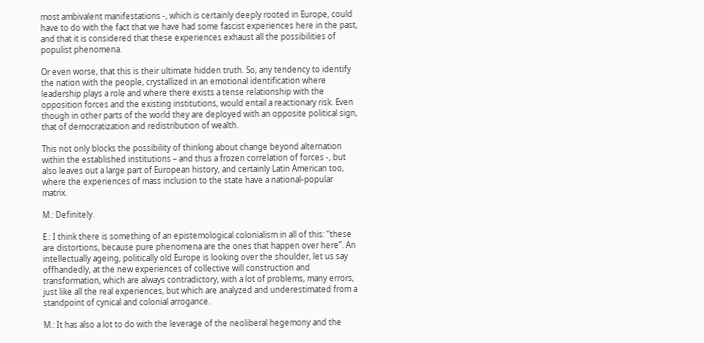most ambivalent manifestations -, which is certainly deeply rooted in Europe, could have to do with the fact that we have had some fascist experiences here in the past, and that it is considered that these experiences exhaust all the possibilities of populist phenomena.

Or even worse, that this is their ultimate hidden truth. So, any tendency to identify the nation with the people, crystallized in an emotional identification where leadership plays a role and where there exists a tense relationship with the opposition forces and the existing institutions, would entail a reactionary risk. Even though in other parts of the world they are deployed with an opposite political sign, that of democratization and redistribution of wealth.

This not only blocks the possibility of thinking about change beyond alternation within the established institutions – and thus a frozen correlation of forces -, but also leaves out a large part of European history, and certainly Latin American too, where the experiences of mass inclusion to the state have a national-popular matrix.

M.: Definitely.

E.: I think there is something of an epistemological colonialism in all of this: “these are distortions, because pure phenomena are the ones that happen over here”. An intellectually ageing, politically old Europe is looking over the shoulder, let us say offhandedly, at the new experiences of collective will construction and transformation, which are always contradictory, with a lot of problems, many errors, just like all the real experiences, but which are analyzed and underestimated from a standpoint of cynical and colonial arrogance.

M.: It has also a lot to do with the leverage of the neoliberal hegemony and the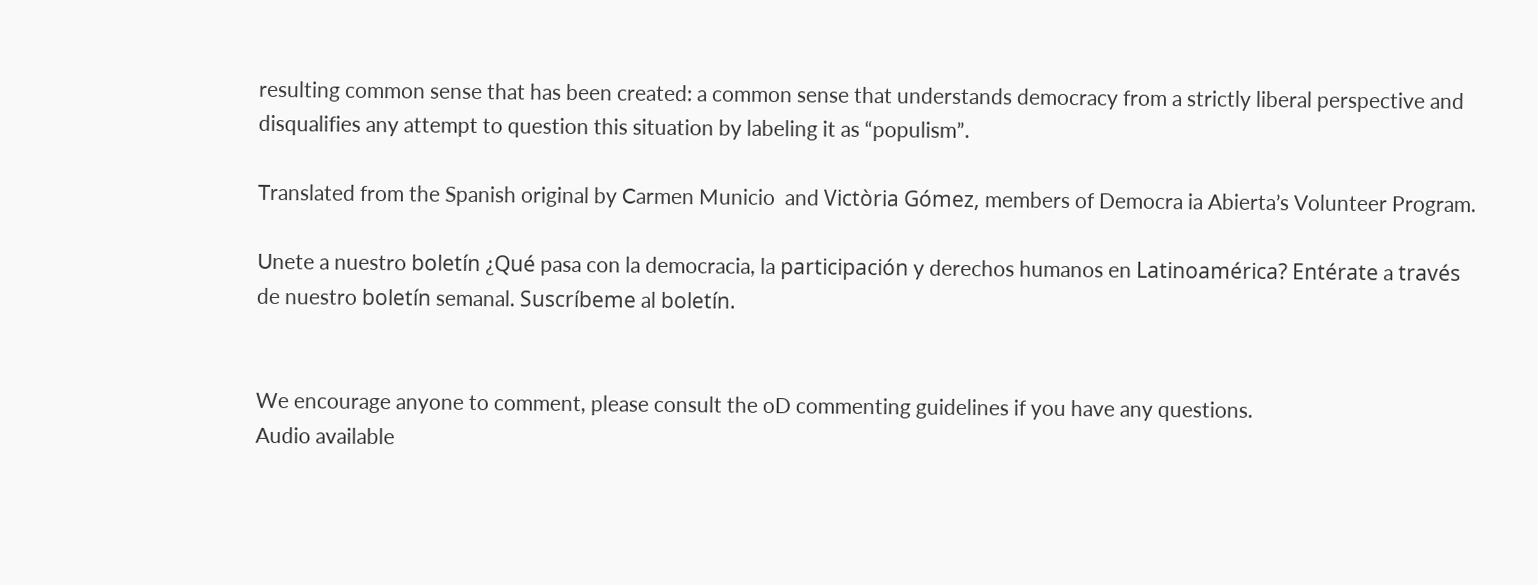resulting common sense that has been created: a common sense that understands democracy from a strictly liberal perspective and disqualifies any attempt to question this situation by labeling it as “populism”.

Translated from the Spanish original by Carmen Municio  and Victòria Gómez, members of Democra ia Abierta’s Volunteer Program.

Unete a nuestro boletín ¿Qué pasa con la democracia, la participación y derechos humanos en Latinoamérica? Entérate a través de nuestro boletín semanal. Suscríbeme al boletín.


We encourage anyone to comment, please consult the oD commenting guidelines if you have any questions.
Audio available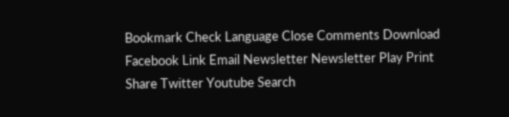Bookmark Check Language Close Comments Download Facebook Link Email Newsletter Newsletter Play Print Share Twitter Youtube Search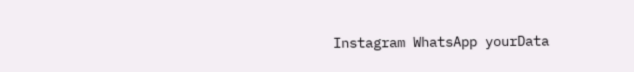Instagram WhatsApp yourData